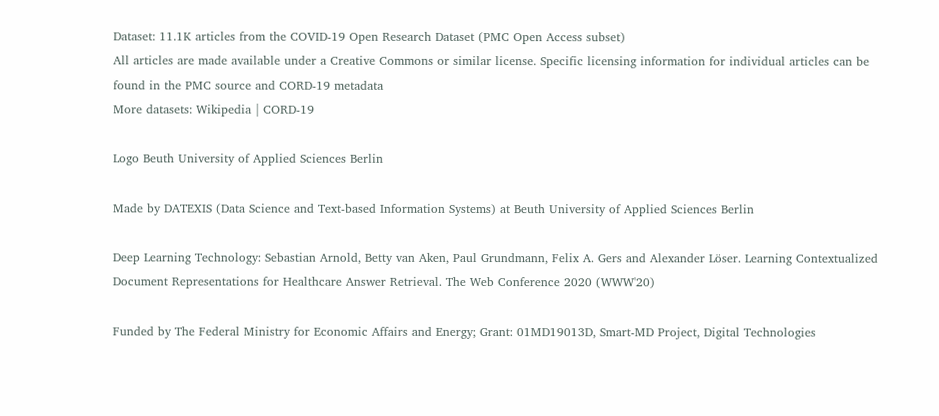Dataset: 11.1K articles from the COVID-19 Open Research Dataset (PMC Open Access subset)
All articles are made available under a Creative Commons or similar license. Specific licensing information for individual articles can be found in the PMC source and CORD-19 metadata
More datasets: Wikipedia | CORD-19

Logo Beuth University of Applied Sciences Berlin

Made by DATEXIS (Data Science and Text-based Information Systems) at Beuth University of Applied Sciences Berlin

Deep Learning Technology: Sebastian Arnold, Betty van Aken, Paul Grundmann, Felix A. Gers and Alexander Löser. Learning Contextualized Document Representations for Healthcare Answer Retrieval. The Web Conference 2020 (WWW'20)

Funded by The Federal Ministry for Economic Affairs and Energy; Grant: 01MD19013D, Smart-MD Project, Digital Technologies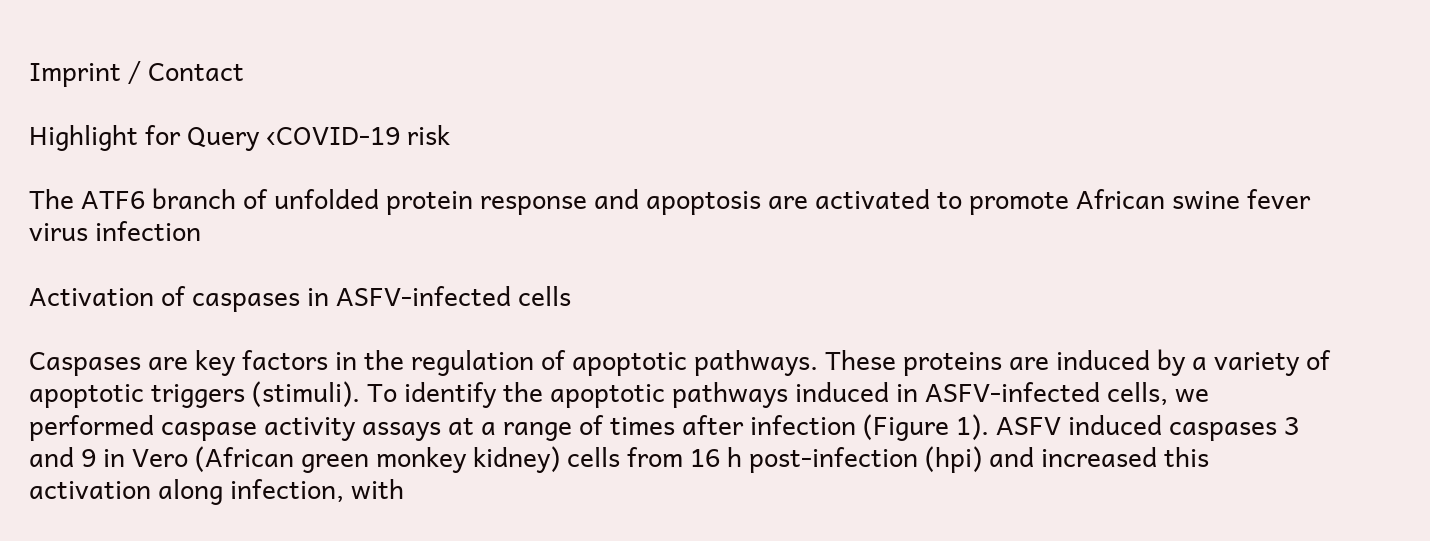Imprint / Contact

Highlight for Query ‹COVID-19 risk

The ATF6 branch of unfolded protein response and apoptosis are activated to promote African swine fever virus infection

Activation of caspases in ASFV-infected cells

Caspases are key factors in the regulation of apoptotic pathways. These proteins are induced by a variety of apoptotic triggers (stimuli). To identify the apoptotic pathways induced in ASFV-infected cells, we performed caspase activity assays at a range of times after infection (Figure 1). ASFV induced caspases 3 and 9 in Vero (African green monkey kidney) cells from 16 h post-infection (hpi) and increased this activation along infection, with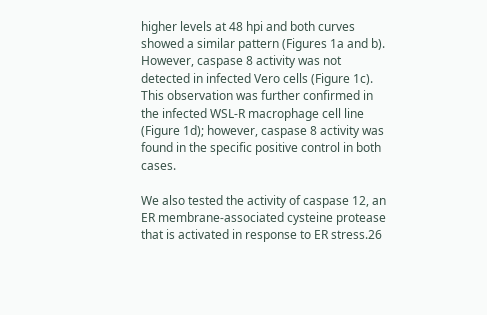higher levels at 48 hpi and both curves showed a similar pattern (Figures 1a and b). However, caspase 8 activity was not detected in infected Vero cells (Figure 1c). This observation was further confirmed in the infected WSL-R macrophage cell line (Figure 1d); however, caspase 8 activity was found in the specific positive control in both cases.

We also tested the activity of caspase 12, an ER membrane-associated cysteine protease that is activated in response to ER stress.26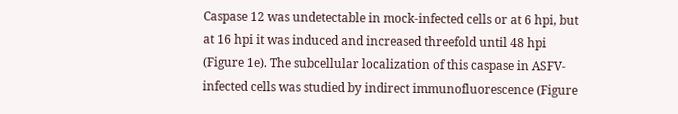Caspase 12 was undetectable in mock-infected cells or at 6 hpi, but at 16 hpi it was induced and increased threefold until 48 hpi (Figure 1e). The subcellular localization of this caspase in ASFV-infected cells was studied by indirect immunofluorescence (Figure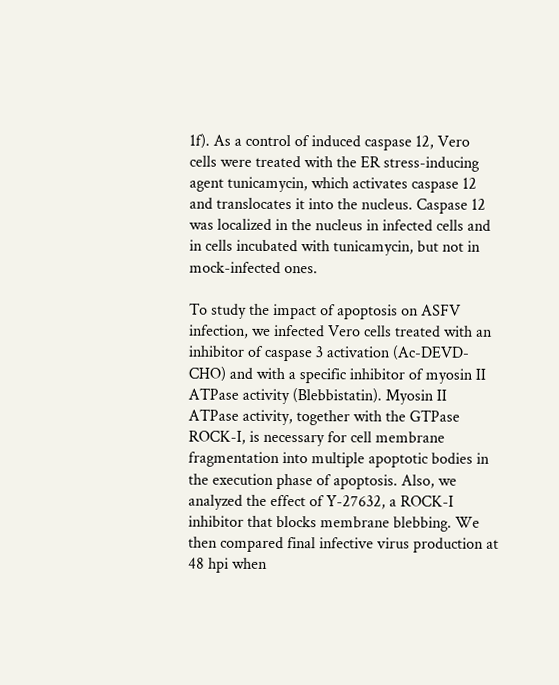1f). As a control of induced caspase 12, Vero cells were treated with the ER stress-inducing agent tunicamycin, which activates caspase 12 and translocates it into the nucleus. Caspase 12 was localized in the nucleus in infected cells and in cells incubated with tunicamycin, but not in mock-infected ones.

To study the impact of apoptosis on ASFV infection, we infected Vero cells treated with an inhibitor of caspase 3 activation (Ac-DEVD-CHO) and with a specific inhibitor of myosin II ATPase activity (Blebbistatin). Myosin II ATPase activity, together with the GTPase ROCK-I, is necessary for cell membrane fragmentation into multiple apoptotic bodies in the execution phase of apoptosis. Also, we analyzed the effect of Y-27632, a ROCK-I inhibitor that blocks membrane blebbing. We then compared final infective virus production at 48 hpi when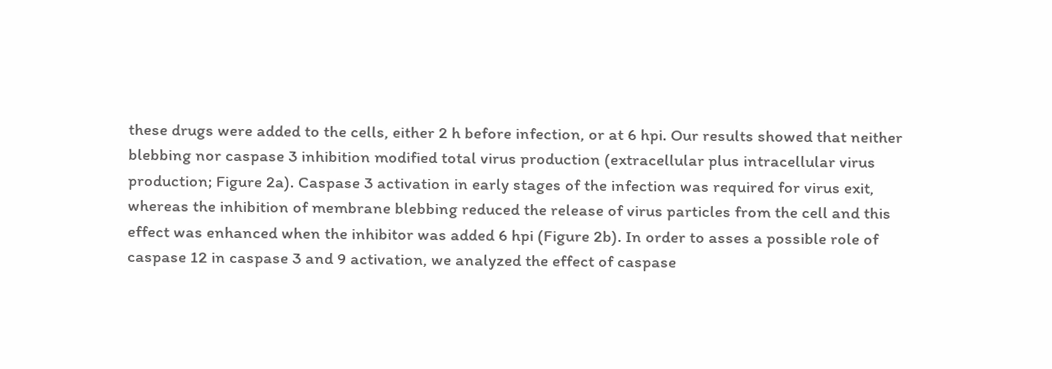these drugs were added to the cells, either 2 h before infection, or at 6 hpi. Our results showed that neither blebbing nor caspase 3 inhibition modified total virus production (extracellular plus intracellular virus production; Figure 2a). Caspase 3 activation in early stages of the infection was required for virus exit, whereas the inhibition of membrane blebbing reduced the release of virus particles from the cell and this effect was enhanced when the inhibitor was added 6 hpi (Figure 2b). In order to asses a possible role of caspase 12 in caspase 3 and 9 activation, we analyzed the effect of caspase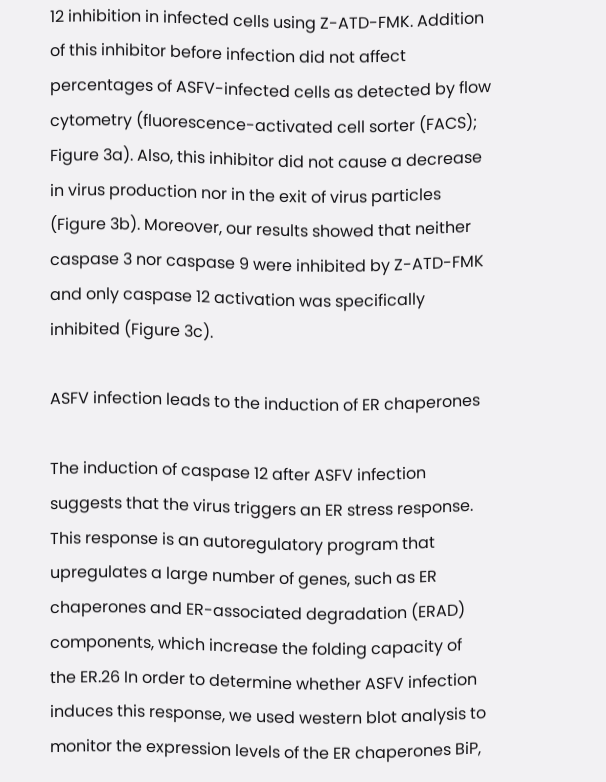12 inhibition in infected cells using Z-ATD-FMK. Addition of this inhibitor before infection did not affect percentages of ASFV-infected cells as detected by flow cytometry (fluorescence-activated cell sorter (FACS); Figure 3a). Also, this inhibitor did not cause a decrease in virus production nor in the exit of virus particles (Figure 3b). Moreover, our results showed that neither caspase 3 nor caspase 9 were inhibited by Z-ATD-FMK and only caspase 12 activation was specifically inhibited (Figure 3c).

ASFV infection leads to the induction of ER chaperones

The induction of caspase 12 after ASFV infection suggests that the virus triggers an ER stress response. This response is an autoregulatory program that upregulates a large number of genes, such as ER chaperones and ER-associated degradation (ERAD) components, which increase the folding capacity of the ER.26 In order to determine whether ASFV infection induces this response, we used western blot analysis to monitor the expression levels of the ER chaperones BiP,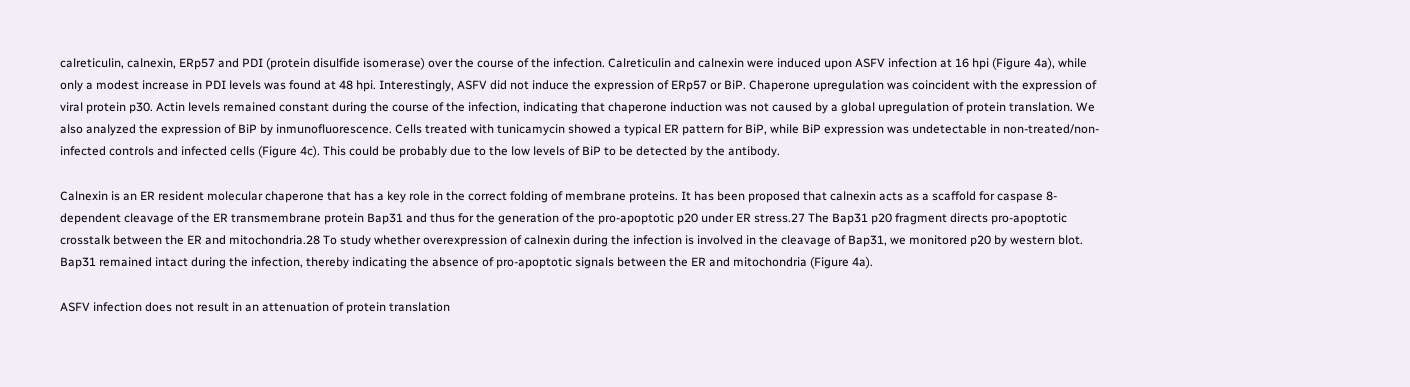calreticulin, calnexin, ERp57 and PDI (protein disulfide isomerase) over the course of the infection. Calreticulin and calnexin were induced upon ASFV infection at 16 hpi (Figure 4a), while only a modest increase in PDI levels was found at 48 hpi. Interestingly, ASFV did not induce the expression of ERp57 or BiP. Chaperone upregulation was coincident with the expression of viral protein p30. Actin levels remained constant during the course of the infection, indicating that chaperone induction was not caused by a global upregulation of protein translation. We also analyzed the expression of BiP by inmunofluorescence. Cells treated with tunicamycin showed a typical ER pattern for BiP, while BiP expression was undetectable in non-treated/non-infected controls and infected cells (Figure 4c). This could be probably due to the low levels of BiP to be detected by the antibody.

Calnexin is an ER resident molecular chaperone that has a key role in the correct folding of membrane proteins. It has been proposed that calnexin acts as a scaffold for caspase 8-dependent cleavage of the ER transmembrane protein Bap31 and thus for the generation of the pro-apoptotic p20 under ER stress.27 The Bap31 p20 fragment directs pro-apoptotic crosstalk between the ER and mitochondria.28 To study whether overexpression of calnexin during the infection is involved in the cleavage of Bap31, we monitored p20 by western blot. Bap31 remained intact during the infection, thereby indicating the absence of pro-apoptotic signals between the ER and mitochondria (Figure 4a).

ASFV infection does not result in an attenuation of protein translation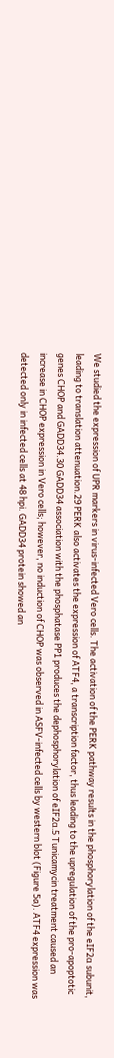We studied the expression of UPR markers in virus-infected Vero cells. The activation of the PERK pathway results in the phosphorylation of the eIF2α subunit, leading to translation attenuation.29 PERK also activates the expression of ATF4, a transcription factor, thus leading to the upregulation of the pro-apoptotic genes CHOP and GADD34.30 GADD34 association with the phosphatase PP1 produces the dephosphorylation of eIF2α.5 Tunicamycin treatment caused an increase in CHOP expression in Vero cells; however, no induction of CHOP was observed in ASFV-infected cells by western blot (Figure 5a). ATF4 expression was detected only in infected cells at 48 hpi. GADD34 protein showed an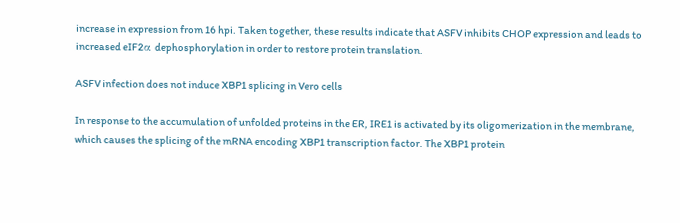increase in expression from 16 hpi. Taken together, these results indicate that ASFV inhibits CHOP expression and leads to increased eIF2α dephosphorylation in order to restore protein translation.

ASFV infection does not induce XBP1 splicing in Vero cells

In response to the accumulation of unfolded proteins in the ER, IRE1 is activated by its oligomerization in the membrane, which causes the splicing of the mRNA encoding XBP1 transcription factor. The XBP1 protein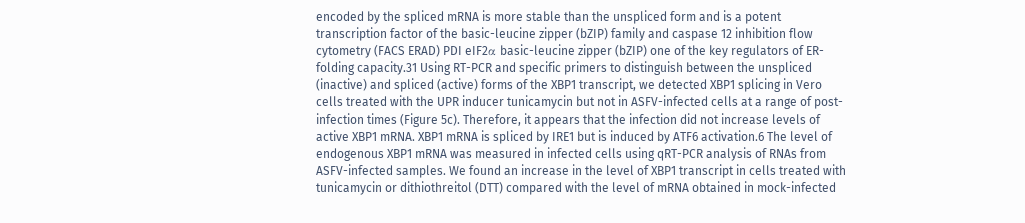encoded by the spliced mRNA is more stable than the unspliced form and is a potent transcription factor of the basic-leucine zipper (bZIP) family and caspase 12 inhibition flow cytometry (FACS ERAD) PDI eIF2α basic-leucine zipper (bZIP) one of the key regulators of ER-folding capacity.31 Using RT-PCR and specific primers to distinguish between the unspliced (inactive) and spliced (active) forms of the XBP1 transcript, we detected XBP1 splicing in Vero cells treated with the UPR inducer tunicamycin but not in ASFV-infected cells at a range of post-infection times (Figure 5c). Therefore, it appears that the infection did not increase levels of active XBP1 mRNA. XBP1 mRNA is spliced by IRE1 but is induced by ATF6 activation.6 The level of endogenous XBP1 mRNA was measured in infected cells using qRT-PCR analysis of RNAs from ASFV-infected samples. We found an increase in the level of XBP1 transcript in cells treated with tunicamycin or dithiothreitol (DTT) compared with the level of mRNA obtained in mock-infected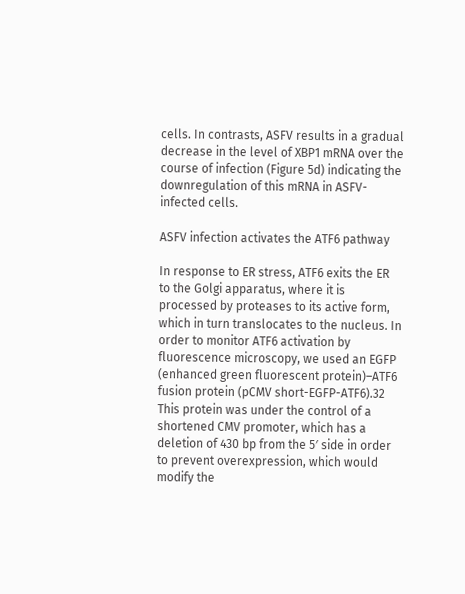cells. In contrasts, ASFV results in a gradual decrease in the level of XBP1 mRNA over the course of infection (Figure 5d) indicating the downregulation of this mRNA in ASFV-infected cells.

ASFV infection activates the ATF6 pathway

In response to ER stress, ATF6 exits the ER to the Golgi apparatus, where it is processed by proteases to its active form, which in turn translocates to the nucleus. In order to monitor ATF6 activation by fluorescence microscopy, we used an EGFP (enhanced green fluorescent protein)–ATF6 fusion protein (pCMV short-EGFP-ATF6).32 This protein was under the control of a shortened CMV promoter, which has a deletion of 430 bp from the 5′ side in order to prevent overexpression, which would modify the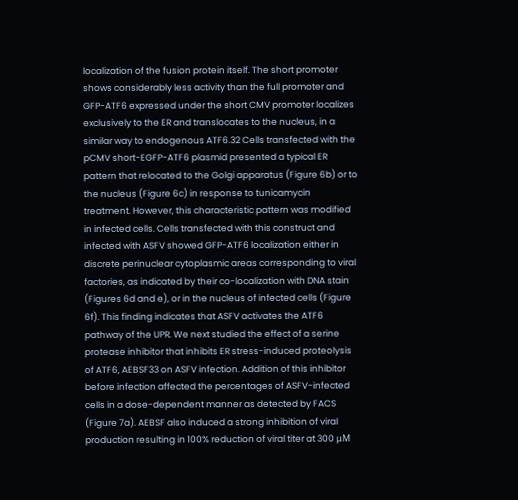localization of the fusion protein itself. The short promoter shows considerably less activity than the full promoter and GFP-ATF6 expressed under the short CMV promoter localizes exclusively to the ER and translocates to the nucleus, in a similar way to endogenous ATF6.32 Cells transfected with the pCMV short-EGFP-ATF6 plasmid presented a typical ER pattern that relocated to the Golgi apparatus (Figure 6b) or to the nucleus (Figure 6c) in response to tunicamycin treatment. However, this characteristic pattern was modified in infected cells. Cells transfected with this construct and infected with ASFV showed GFP-ATF6 localization either in discrete perinuclear cytoplasmic areas corresponding to viral factories, as indicated by their co-localization with DNA stain (Figures 6d and e), or in the nucleus of infected cells (Figure 6f). This finding indicates that ASFV activates the ATF6 pathway of the UPR. We next studied the effect of a serine protease inhibitor that inhibits ER stress-induced proteolysis of ATF6, AEBSF33 on ASFV infection. Addition of this inhibitor before infection affected the percentages of ASFV-infected cells in a dose-dependent manner as detected by FACS (Figure 7a). AEBSF also induced a strong inhibition of viral production resulting in 100% reduction of viral titer at 300 μM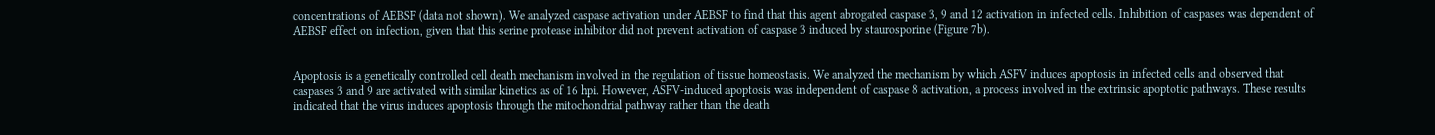concentrations of AEBSF (data not shown). We analyzed caspase activation under AEBSF to find that this agent abrogated caspase 3, 9 and 12 activation in infected cells. Inhibition of caspases was dependent of AEBSF effect on infection, given that this serine protease inhibitor did not prevent activation of caspase 3 induced by staurosporine (Figure 7b).


Apoptosis is a genetically controlled cell death mechanism involved in the regulation of tissue homeostasis. We analyzed the mechanism by which ASFV induces apoptosis in infected cells and observed that caspases 3 and 9 are activated with similar kinetics as of 16 hpi. However, ASFV-induced apoptosis was independent of caspase 8 activation, a process involved in the extrinsic apoptotic pathways. These results indicated that the virus induces apoptosis through the mitochondrial pathway rather than the death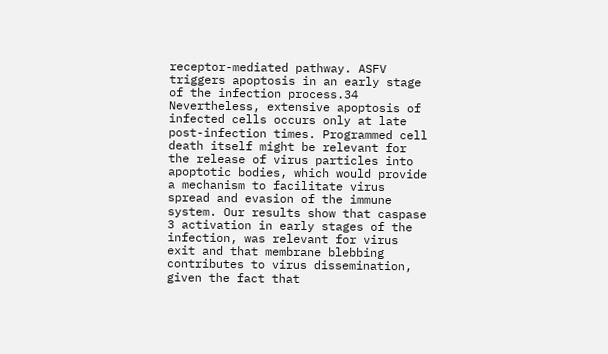receptor-mediated pathway. ASFV triggers apoptosis in an early stage of the infection process.34 Nevertheless, extensive apoptosis of infected cells occurs only at late post-infection times. Programmed cell death itself might be relevant for the release of virus particles into apoptotic bodies, which would provide a mechanism to facilitate virus spread and evasion of the immune system. Our results show that caspase 3 activation in early stages of the infection, was relevant for virus exit and that membrane blebbing contributes to virus dissemination, given the fact that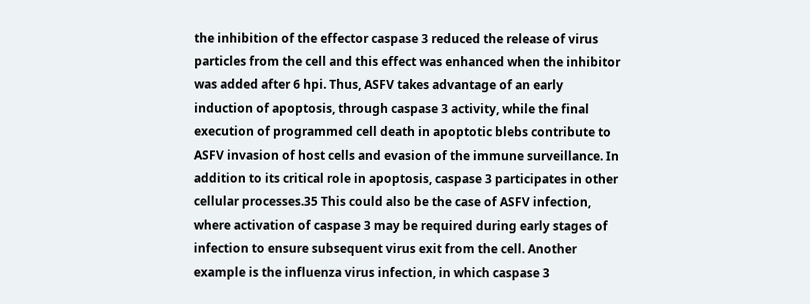the inhibition of the effector caspase 3 reduced the release of virus particles from the cell and this effect was enhanced when the inhibitor was added after 6 hpi. Thus, ASFV takes advantage of an early induction of apoptosis, through caspase 3 activity, while the final execution of programmed cell death in apoptotic blebs contribute to ASFV invasion of host cells and evasion of the immune surveillance. In addition to its critical role in apoptosis, caspase 3 participates in other cellular processes.35 This could also be the case of ASFV infection, where activation of caspase 3 may be required during early stages of infection to ensure subsequent virus exit from the cell. Another example is the influenza virus infection, in which caspase 3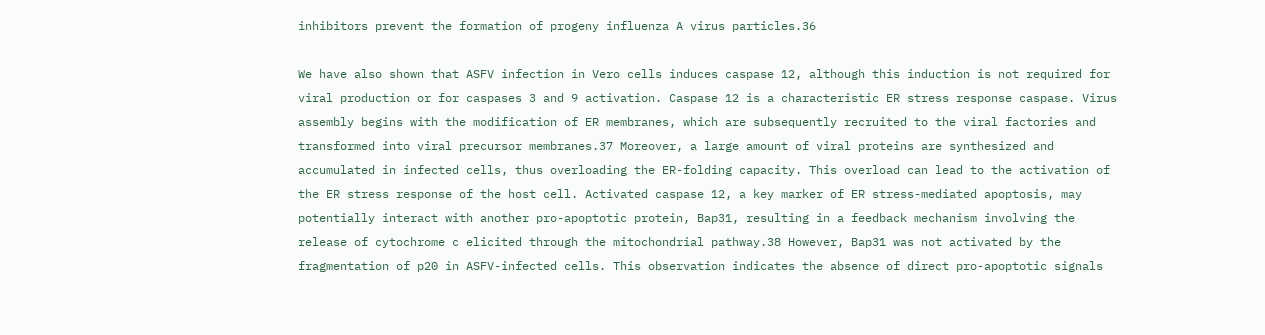inhibitors prevent the formation of progeny influenza A virus particles.36

We have also shown that ASFV infection in Vero cells induces caspase 12, although this induction is not required for viral production or for caspases 3 and 9 activation. Caspase 12 is a characteristic ER stress response caspase. Virus assembly begins with the modification of ER membranes, which are subsequently recruited to the viral factories and transformed into viral precursor membranes.37 Moreover, a large amount of viral proteins are synthesized and accumulated in infected cells, thus overloading the ER-folding capacity. This overload can lead to the activation of the ER stress response of the host cell. Activated caspase 12, a key marker of ER stress-mediated apoptosis, may potentially interact with another pro-apoptotic protein, Bap31, resulting in a feedback mechanism involving the release of cytochrome c elicited through the mitochondrial pathway.38 However, Bap31 was not activated by the fragmentation of p20 in ASFV-infected cells. This observation indicates the absence of direct pro-apoptotic signals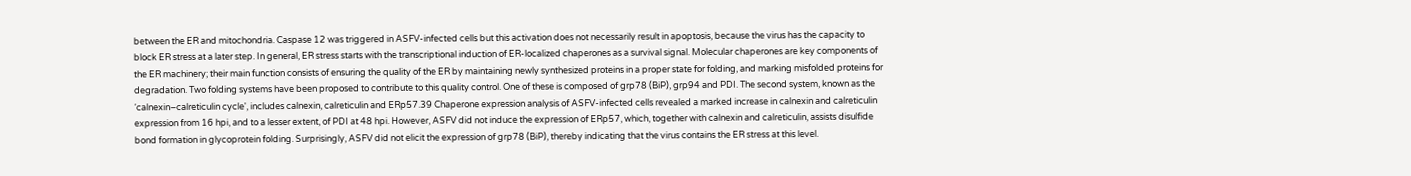between the ER and mitochondria. Caspase 12 was triggered in ASFV-infected cells but this activation does not necessarily result in apoptosis, because the virus has the capacity to block ER stress at a later step. In general, ER stress starts with the transcriptional induction of ER-localized chaperones as a survival signal. Molecular chaperones are key components of the ER machinery; their main function consists of ensuring the quality of the ER by maintaining newly synthesized proteins in a proper state for folding, and marking misfolded proteins for degradation. Two folding systems have been proposed to contribute to this quality control. One of these is composed of grp78 (BiP), grp94 and PDI. The second system, known as the ‘calnexin–calreticulin cycle', includes calnexin, calreticulin and ERp57.39 Chaperone expression analysis of ASFV-infected cells revealed a marked increase in calnexin and calreticulin expression from 16 hpi, and to a lesser extent, of PDI at 48 hpi. However, ASFV did not induce the expression of ERp57, which, together with calnexin and calreticulin, assists disulfide bond formation in glycoprotein folding. Surprisingly, ASFV did not elicit the expression of grp78 (BiP), thereby indicating that the virus contains the ER stress at this level.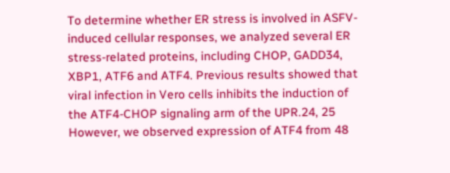To determine whether ER stress is involved in ASFV-induced cellular responses, we analyzed several ER stress-related proteins, including CHOP, GADD34, XBP1, ATF6 and ATF4. Previous results showed that viral infection in Vero cells inhibits the induction of the ATF4-CHOP signaling arm of the UPR.24, 25 However, we observed expression of ATF4 from 48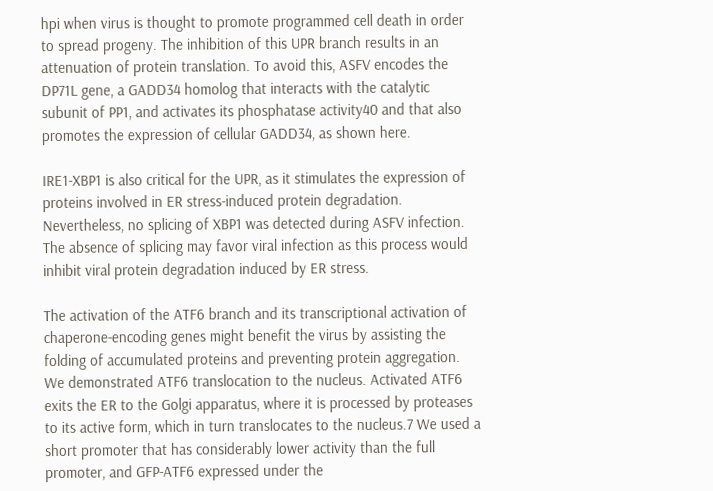hpi when virus is thought to promote programmed cell death in order to spread progeny. The inhibition of this UPR branch results in an attenuation of protein translation. To avoid this, ASFV encodes the DP71L gene, a GADD34 homolog that interacts with the catalytic subunit of PP1, and activates its phosphatase activity40 and that also promotes the expression of cellular GADD34, as shown here.

IRE1-XBP1 is also critical for the UPR, as it stimulates the expression of proteins involved in ER stress-induced protein degradation. Nevertheless, no splicing of XBP1 was detected during ASFV infection. The absence of splicing may favor viral infection as this process would inhibit viral protein degradation induced by ER stress.

The activation of the ATF6 branch and its transcriptional activation of chaperone-encoding genes might benefit the virus by assisting the folding of accumulated proteins and preventing protein aggregation. We demonstrated ATF6 translocation to the nucleus. Activated ATF6 exits the ER to the Golgi apparatus, where it is processed by proteases to its active form, which in turn translocates to the nucleus.7 We used a short promoter that has considerably lower activity than the full promoter, and GFP-ATF6 expressed under the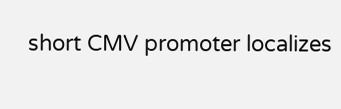short CMV promoter localizes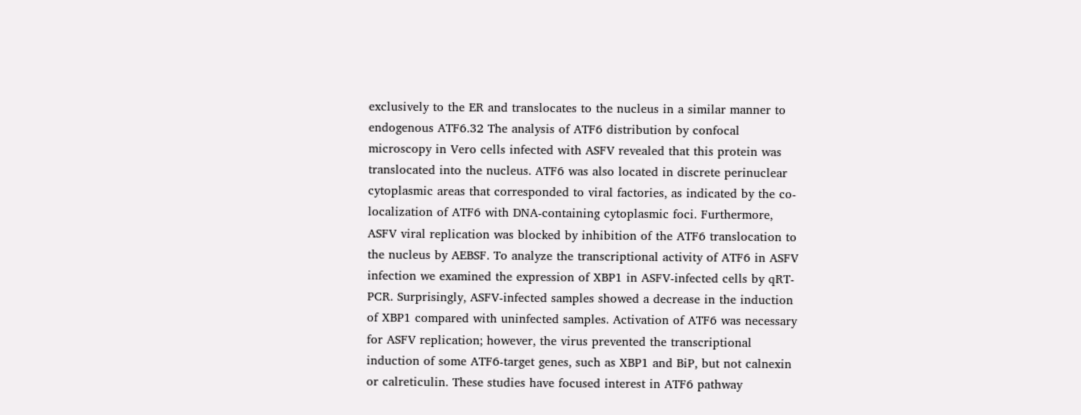exclusively to the ER and translocates to the nucleus in a similar manner to endogenous ATF6.32 The analysis of ATF6 distribution by confocal microscopy in Vero cells infected with ASFV revealed that this protein was translocated into the nucleus. ATF6 was also located in discrete perinuclear cytoplasmic areas that corresponded to viral factories, as indicated by the co-localization of ATF6 with DNA-containing cytoplasmic foci. Furthermore, ASFV viral replication was blocked by inhibition of the ATF6 translocation to the nucleus by AEBSF. To analyze the transcriptional activity of ATF6 in ASFV infection we examined the expression of XBP1 in ASFV-infected cells by qRT-PCR. Surprisingly, ASFV-infected samples showed a decrease in the induction of XBP1 compared with uninfected samples. Activation of ATF6 was necessary for ASFV replication; however, the virus prevented the transcriptional induction of some ATF6-target genes, such as XBP1 and BiP, but not calnexin or calreticulin. These studies have focused interest in ATF6 pathway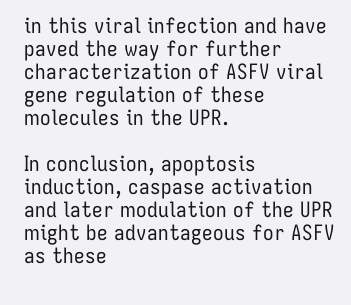in this viral infection and have paved the way for further characterization of ASFV viral gene regulation of these molecules in the UPR.

In conclusion, apoptosis induction, caspase activation and later modulation of the UPR might be advantageous for ASFV as these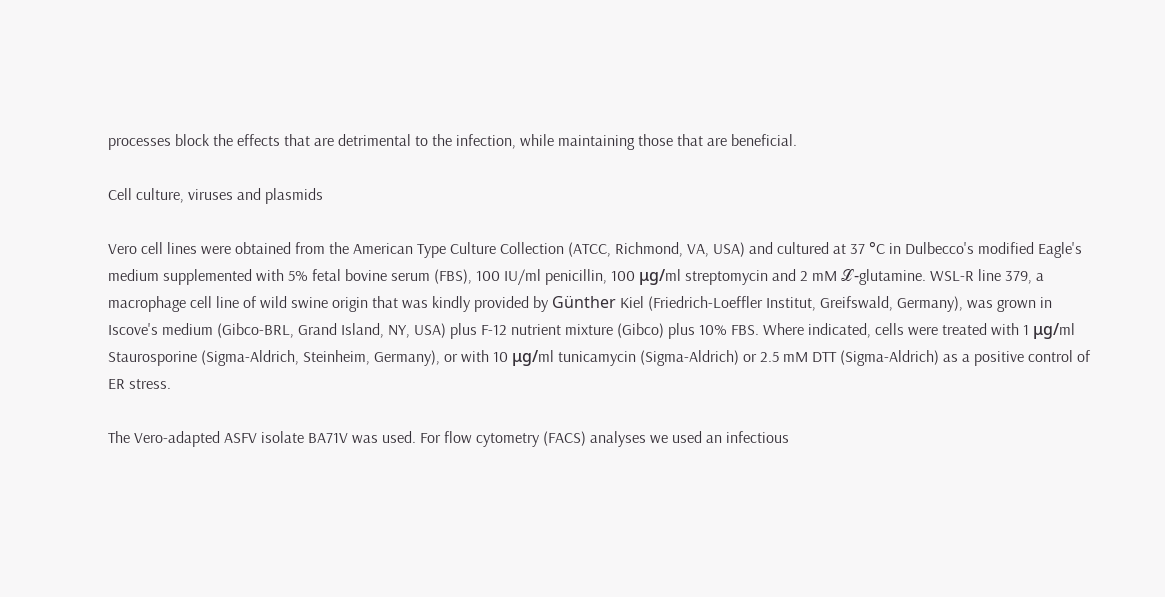processes block the effects that are detrimental to the infection, while maintaining those that are beneficial.

Cell culture, viruses and plasmids

Vero cell lines were obtained from the American Type Culture Collection (ATCC, Richmond, VA, USA) and cultured at 37 °C in Dulbecco's modified Eagle's medium supplemented with 5% fetal bovine serum (FBS), 100 IU/ml penicillin, 100 μg/ml streptomycin and 2 mM ℒ-glutamine. WSL-R line 379, a macrophage cell line of wild swine origin that was kindly provided by Günther Kiel (Friedrich-Loeffler Institut, Greifswald, Germany), was grown in Iscove's medium (Gibco-BRL, Grand Island, NY, USA) plus F-12 nutrient mixture (Gibco) plus 10% FBS. Where indicated, cells were treated with 1 μg/ml Staurosporine (Sigma-Aldrich, Steinheim, Germany), or with 10 μg/ml tunicamycin (Sigma-Aldrich) or 2.5 mM DTT (Sigma-Aldrich) as a positive control of ER stress.

The Vero-adapted ASFV isolate BA71V was used. For flow cytometry (FACS) analyses we used an infectious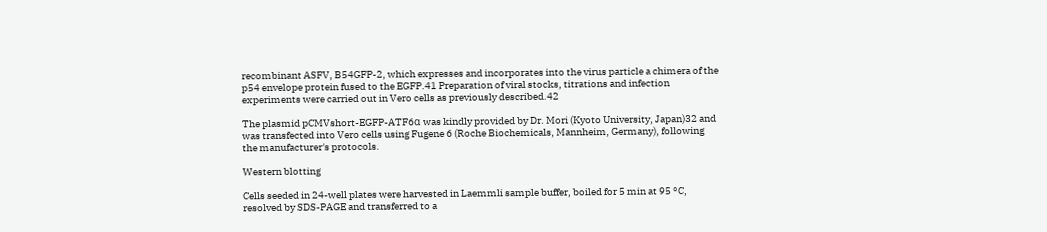recombinant ASFV, B54GFP-2, which expresses and incorporates into the virus particle a chimera of the p54 envelope protein fused to the EGFP.41 Preparation of viral stocks, titrations and infection experiments were carried out in Vero cells as previously described.42

The plasmid pCMVshort-EGFP-ATF6α was kindly provided by Dr. Mori (Kyoto University, Japan)32 and was transfected into Vero cells using Fugene 6 (Roche Biochemicals, Mannheim, Germany), following the manufacturer's protocols.

Western blotting

Cells seeded in 24-well plates were harvested in Laemmli sample buffer, boiled for 5 min at 95 °C, resolved by SDS-PAGE and transferred to a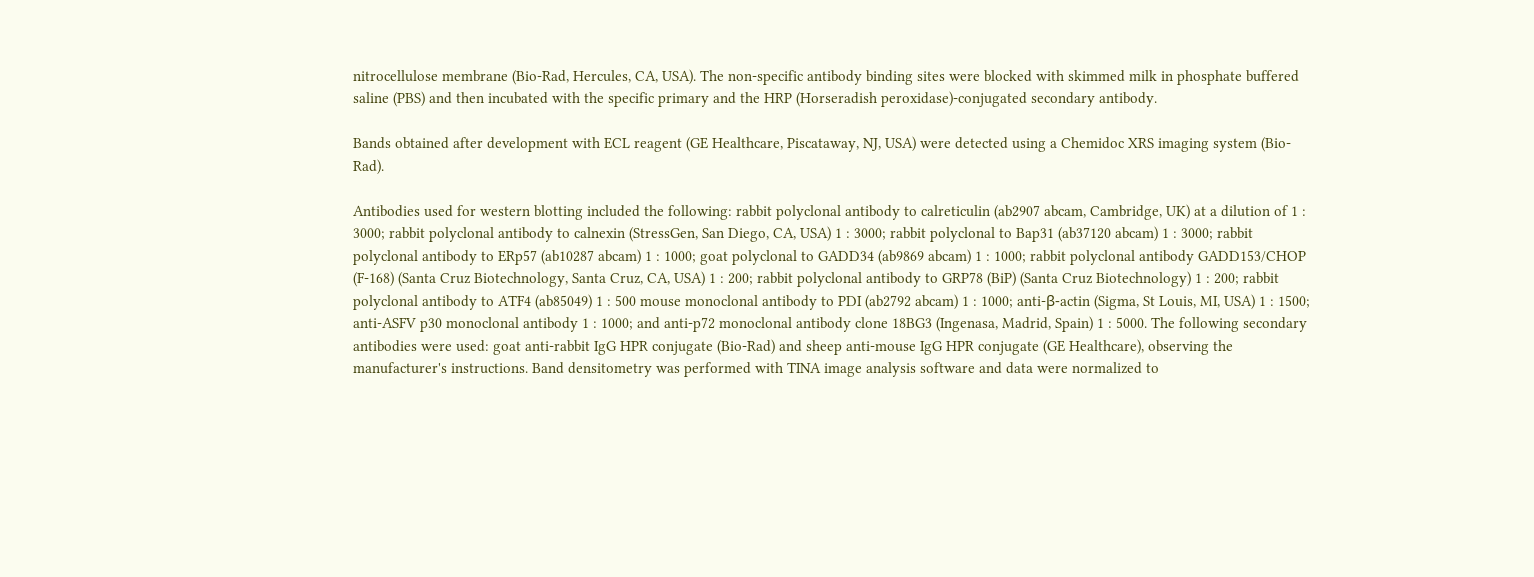nitrocellulose membrane (Bio-Rad, Hercules, CA, USA). The non-specific antibody binding sites were blocked with skimmed milk in phosphate buffered saline (PBS) and then incubated with the specific primary and the HRP (Horseradish peroxidase)-conjugated secondary antibody.

Bands obtained after development with ECL reagent (GE Healthcare, Piscataway, NJ, USA) were detected using a Chemidoc XRS imaging system (Bio-Rad).

Antibodies used for western blotting included the following: rabbit polyclonal antibody to calreticulin (ab2907 abcam, Cambridge, UK) at a dilution of 1 : 3000; rabbit polyclonal antibody to calnexin (StressGen, San Diego, CA, USA) 1 : 3000; rabbit polyclonal to Bap31 (ab37120 abcam) 1 : 3000; rabbit polyclonal antibody to ERp57 (ab10287 abcam) 1 : 1000; goat polyclonal to GADD34 (ab9869 abcam) 1 : 1000; rabbit polyclonal antibody GADD153/CHOP (F-168) (Santa Cruz Biotechnology, Santa Cruz, CA, USA) 1 : 200; rabbit polyclonal antibody to GRP78 (BiP) (Santa Cruz Biotechnology) 1 : 200; rabbit polyclonal antibody to ATF4 (ab85049) 1 : 500 mouse monoclonal antibody to PDI (ab2792 abcam) 1 : 1000; anti-β-actin (Sigma, St Louis, MI, USA) 1 : 1500; anti-ASFV p30 monoclonal antibody 1 : 1000; and anti-p72 monoclonal antibody clone 18BG3 (Ingenasa, Madrid, Spain) 1 : 5000. The following secondary antibodies were used: goat anti-rabbit IgG HPR conjugate (Bio-Rad) and sheep anti-mouse IgG HPR conjugate (GE Healthcare), observing the manufacturer's instructions. Band densitometry was performed with TINA image analysis software and data were normalized to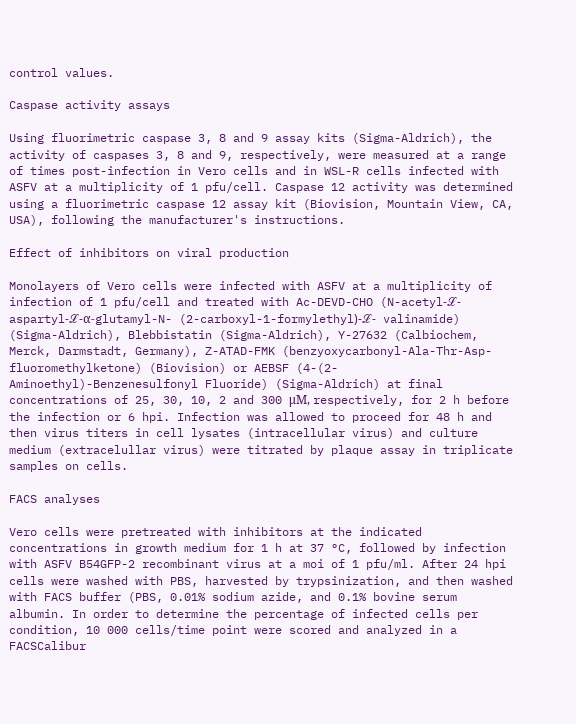control values.

Caspase activity assays

Using fluorimetric caspase 3, 8 and 9 assay kits (Sigma-Aldrich), the activity of caspases 3, 8 and 9, respectively, were measured at a range of times post-infection in Vero cells and in WSL-R cells infected with ASFV at a multiplicity of 1 pfu/cell. Caspase 12 activity was determined using a fluorimetric caspase 12 assay kit (Biovision, Mountain View, CA, USA), following the manufacturer's instructions.

Effect of inhibitors on viral production

Monolayers of Vero cells were infected with ASFV at a multiplicity of infection of 1 pfu/cell and treated with Ac-DEVD-CHO (N-acetyl-ℒ-aspartyl-ℒ-α-glutamyl-N- (2-carboxyl-1-formylethyl)-ℒ- valinamide) (Sigma-Aldrich), Blebbistatin (Sigma-Aldrich), Y-27632 (Calbiochem, Merck, Darmstadt, Germany), Z-ATAD-FMK (benzyoxycarbonyl-Ala-Thr-Asp-fluoromethylketone) (Biovision) or AEBSF (4-(2-Aminoethyl)-Benzenesulfonyl Fluoride) (Sigma-Aldrich) at final concentrations of 25, 30, 10, 2 and 300 μM, respectively, for 2 h before the infection or 6 hpi. Infection was allowed to proceed for 48 h and then virus titers in cell lysates (intracellular virus) and culture medium (extracelullar virus) were titrated by plaque assay in triplicate samples on cells.

FACS analyses

Vero cells were pretreated with inhibitors at the indicated concentrations in growth medium for 1 h at 37 °C, followed by infection with ASFV B54GFP-2 recombinant virus at a moi of 1 pfu/ml. After 24 hpi cells were washed with PBS, harvested by trypsinization, and then washed with FACS buffer (PBS, 0.01% sodium azide, and 0.1% bovine serum albumin. In order to determine the percentage of infected cells per condition, 10 000 cells/time point were scored and analyzed in a FACSCalibur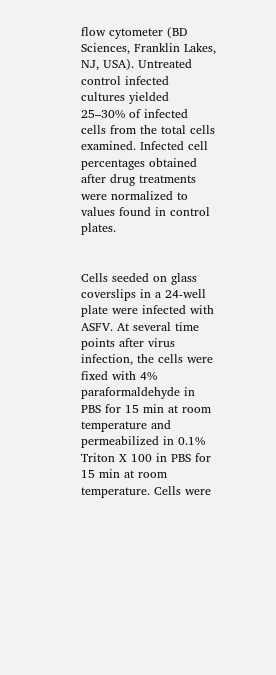flow cytometer (BD Sciences, Franklin Lakes, NJ, USA). Untreated control infected cultures yielded 25–30% of infected cells from the total cells examined. Infected cell percentages obtained after drug treatments were normalized to values found in control plates.


Cells seeded on glass coverslips in a 24-well plate were infected with ASFV. At several time points after virus infection, the cells were fixed with 4% paraformaldehyde in PBS for 15 min at room temperature and permeabilized in 0.1% Triton X 100 in PBS for 15 min at room temperature. Cells were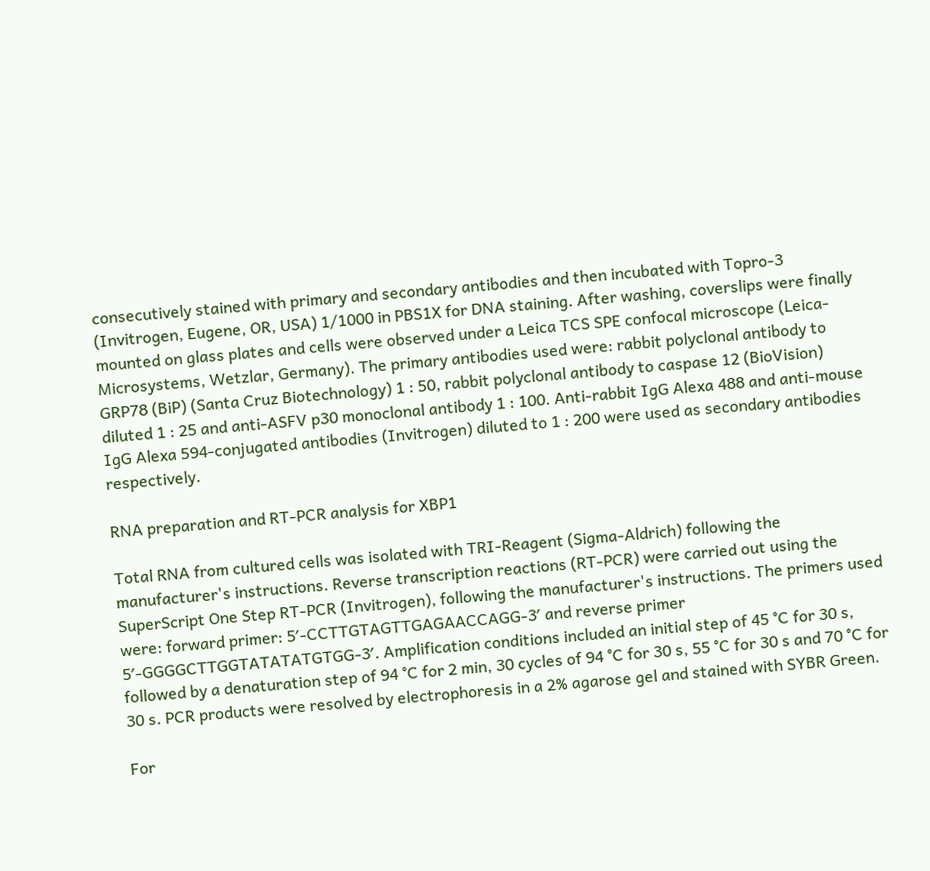consecutively stained with primary and secondary antibodies and then incubated with Topro-3 (Invitrogen, Eugene, OR, USA) 1/1000 in PBS1X for DNA staining. After washing, coverslips were finally mounted on glass plates and cells were observed under a Leica TCS SPE confocal microscope (Leica-Microsystems, Wetzlar, Germany). The primary antibodies used were: rabbit polyclonal antibody to GRP78 (BiP) (Santa Cruz Biotechnology) 1 : 50, rabbit polyclonal antibody to caspase 12 (BioVision) diluted 1 : 25 and anti-ASFV p30 monoclonal antibody 1 : 100. Anti-rabbit IgG Alexa 488 and anti-mouse IgG Alexa 594-conjugated antibodies (Invitrogen) diluted to 1 : 200 were used as secondary antibodies respectively.

RNA preparation and RT-PCR analysis for XBP1

Total RNA from cultured cells was isolated with TRI-Reagent (Sigma-Aldrich) following the manufacturer's instructions. Reverse transcription reactions (RT-PCR) were carried out using the SuperScript One Step RT-PCR (Invitrogen), following the manufacturer's instructions. The primers used were: forward primer: 5′-CCTTGTAGTTGAGAACCAGG-3′ and reverse primer 5′-GGGGCTTGGTATATATGTGG-3′. Amplification conditions included an initial step of 45 °C for 30 s, followed by a denaturation step of 94 °C for 2 min, 30 cycles of 94 °C for 30 s, 55 °C for 30 s and 70 °C for 30 s. PCR products were resolved by electrophoresis in a 2% agarose gel and stained with SYBR Green.

For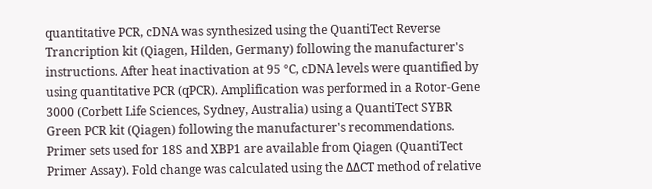quantitative PCR, cDNA was synthesized using the QuantiTect Reverse Trancription kit (Qiagen, Hilden, Germany) following the manufacturer's instructions. After heat inactivation at 95 °C, cDNA levels were quantified by using quantitative PCR (qPCR). Amplification was performed in a Rotor-Gene 3000 (Corbett Life Sciences, Sydney, Australia) using a QuantiTect SYBR Green PCR kit (Qiagen) following the manufacturer's recommendations. Primer sets used for 18S and XBP1 are available from Qiagen (QuantiTect Primer Assay). Fold change was calculated using the ΔΔCT method of relative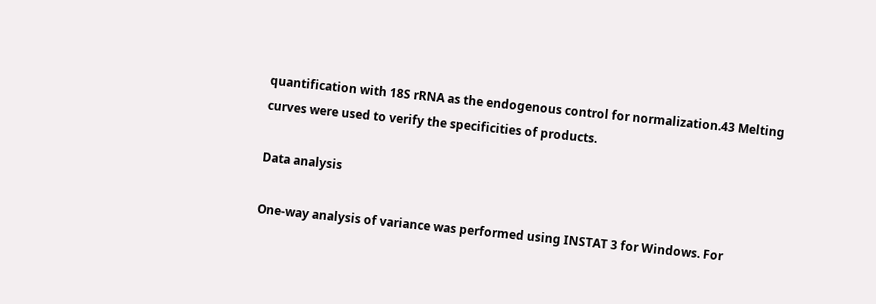quantification with 18S rRNA as the endogenous control for normalization.43 Melting curves were used to verify the specificities of products.

Data analysis

One-way analysis of variance was performed using INSTAT 3 for Windows. For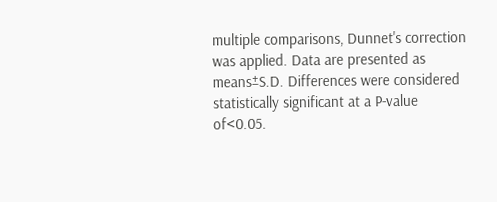multiple comparisons, Dunnet's correction was applied. Data are presented as means±S.D. Differences were considered statistically significant at a P-value of<0.05.